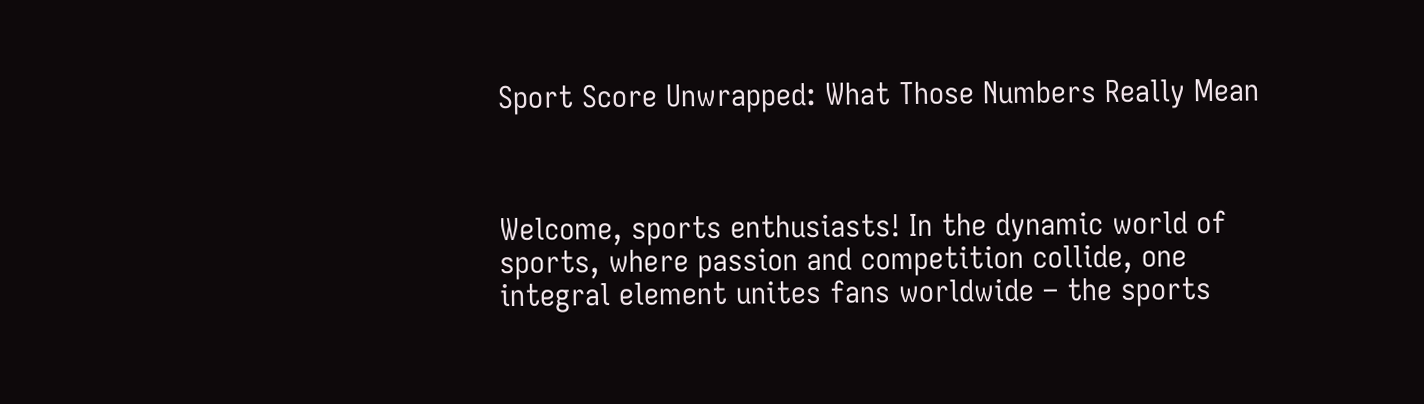Sport Score Unwrapped: What Those Numbers Really Mean



Welcome, sports enthusiasts! In the dynamic world of sports, where passion and competition collide, one integral element unites fans worldwide – the sports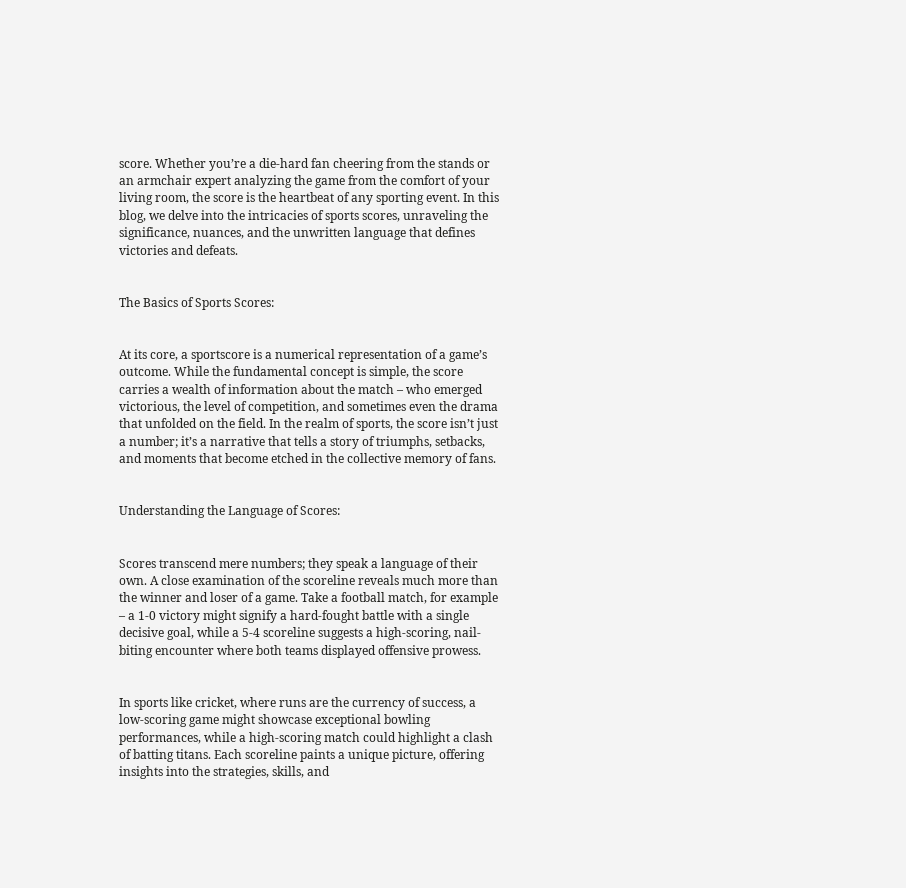score. Whether you’re a die-hard fan cheering from the stands or an armchair expert analyzing the game from the comfort of your living room, the score is the heartbeat of any sporting event. In this blog, we delve into the intricacies of sports scores, unraveling the significance, nuances, and the unwritten language that defines victories and defeats.


The Basics of Sports Scores:


At its core, a sportscore is a numerical representation of a game’s outcome. While the fundamental concept is simple, the score carries a wealth of information about the match – who emerged victorious, the level of competition, and sometimes even the drama that unfolded on the field. In the realm of sports, the score isn’t just a number; it’s a narrative that tells a story of triumphs, setbacks, and moments that become etched in the collective memory of fans.


Understanding the Language of Scores:


Scores transcend mere numbers; they speak a language of their own. A close examination of the scoreline reveals much more than the winner and loser of a game. Take a football match, for example – a 1-0 victory might signify a hard-fought battle with a single decisive goal, while a 5-4 scoreline suggests a high-scoring, nail-biting encounter where both teams displayed offensive prowess.


In sports like cricket, where runs are the currency of success, a low-scoring game might showcase exceptional bowling performances, while a high-scoring match could highlight a clash of batting titans. Each scoreline paints a unique picture, offering insights into the strategies, skills, and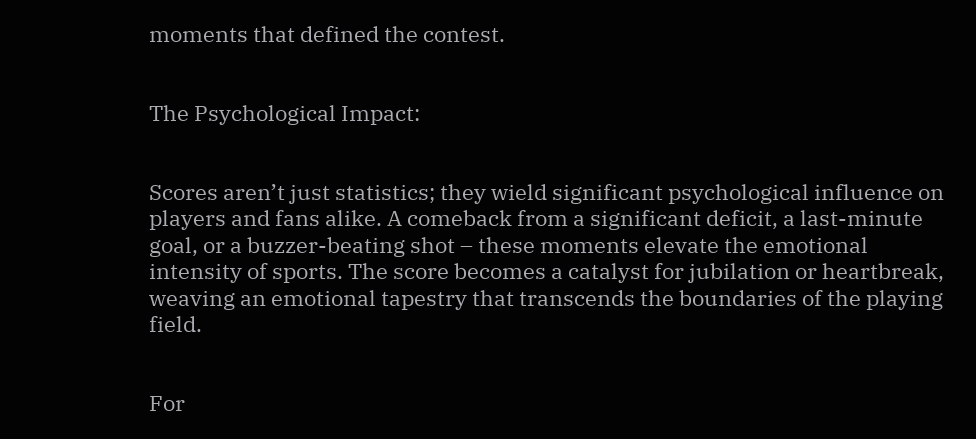moments that defined the contest.


The Psychological Impact:


Scores aren’t just statistics; they wield significant psychological influence on players and fans alike. A comeback from a significant deficit, a last-minute goal, or a buzzer-beating shot – these moments elevate the emotional intensity of sports. The score becomes a catalyst for jubilation or heartbreak, weaving an emotional tapestry that transcends the boundaries of the playing field.


For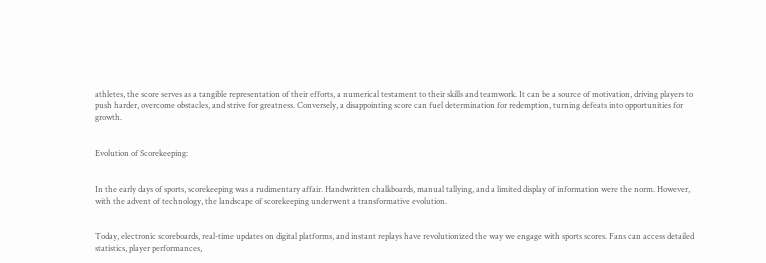athletes, the score serves as a tangible representation of their efforts, a numerical testament to their skills and teamwork. It can be a source of motivation, driving players to push harder, overcome obstacles, and strive for greatness. Conversely, a disappointing score can fuel determination for redemption, turning defeats into opportunities for growth.


Evolution of Scorekeeping:


In the early days of sports, scorekeeping was a rudimentary affair. Handwritten chalkboards, manual tallying, and a limited display of information were the norm. However, with the advent of technology, the landscape of scorekeeping underwent a transformative evolution.


Today, electronic scoreboards, real-time updates on digital platforms, and instant replays have revolutionized the way we engage with sports scores. Fans can access detailed statistics, player performances,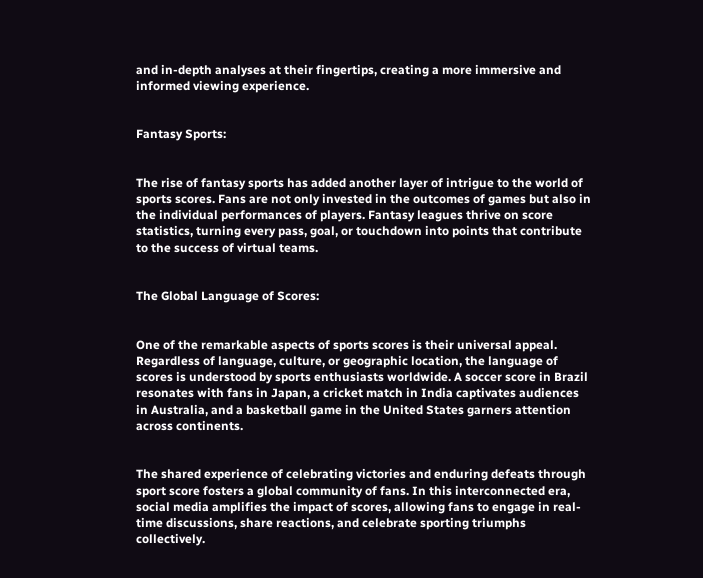and in-depth analyses at their fingertips, creating a more immersive and informed viewing experience.


Fantasy Sports:


The rise of fantasy sports has added another layer of intrigue to the world of sports scores. Fans are not only invested in the outcomes of games but also in the individual performances of players. Fantasy leagues thrive on score statistics, turning every pass, goal, or touchdown into points that contribute to the success of virtual teams.


The Global Language of Scores:


One of the remarkable aspects of sports scores is their universal appeal. Regardless of language, culture, or geographic location, the language of scores is understood by sports enthusiasts worldwide. A soccer score in Brazil resonates with fans in Japan, a cricket match in India captivates audiences in Australia, and a basketball game in the United States garners attention across continents.


The shared experience of celebrating victories and enduring defeats through sport score fosters a global community of fans. In this interconnected era, social media amplifies the impact of scores, allowing fans to engage in real-time discussions, share reactions, and celebrate sporting triumphs collectively.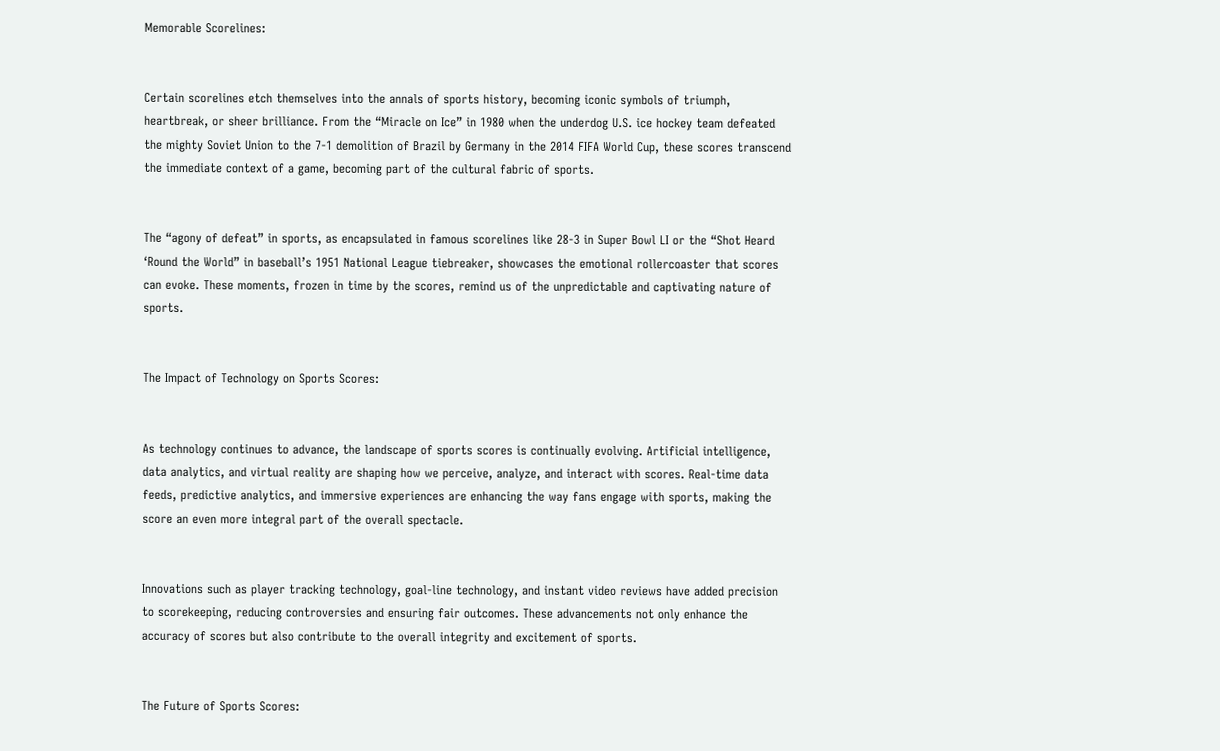Memorable Scorelines:


Certain scorelines etch themselves into the annals of sports history, becoming iconic symbols of triumph, heartbreak, or sheer brilliance. From the “Miracle on Ice” in 1980 when the underdog U.S. ice hockey team defeated the mighty Soviet Union to the 7-1 demolition of Brazil by Germany in the 2014 FIFA World Cup, these scores transcend the immediate context of a game, becoming part of the cultural fabric of sports.


The “agony of defeat” in sports, as encapsulated in famous scorelines like 28-3 in Super Bowl LI or the “Shot Heard ‘Round the World” in baseball’s 1951 National League tiebreaker, showcases the emotional rollercoaster that scores can evoke. These moments, frozen in time by the scores, remind us of the unpredictable and captivating nature of sports.


The Impact of Technology on Sports Scores:


As technology continues to advance, the landscape of sports scores is continually evolving. Artificial intelligence, data analytics, and virtual reality are shaping how we perceive, analyze, and interact with scores. Real-time data feeds, predictive analytics, and immersive experiences are enhancing the way fans engage with sports, making the score an even more integral part of the overall spectacle.


Innovations such as player tracking technology, goal-line technology, and instant video reviews have added precision to scorekeeping, reducing controversies and ensuring fair outcomes. These advancements not only enhance the accuracy of scores but also contribute to the overall integrity and excitement of sports.


The Future of Sports Scores: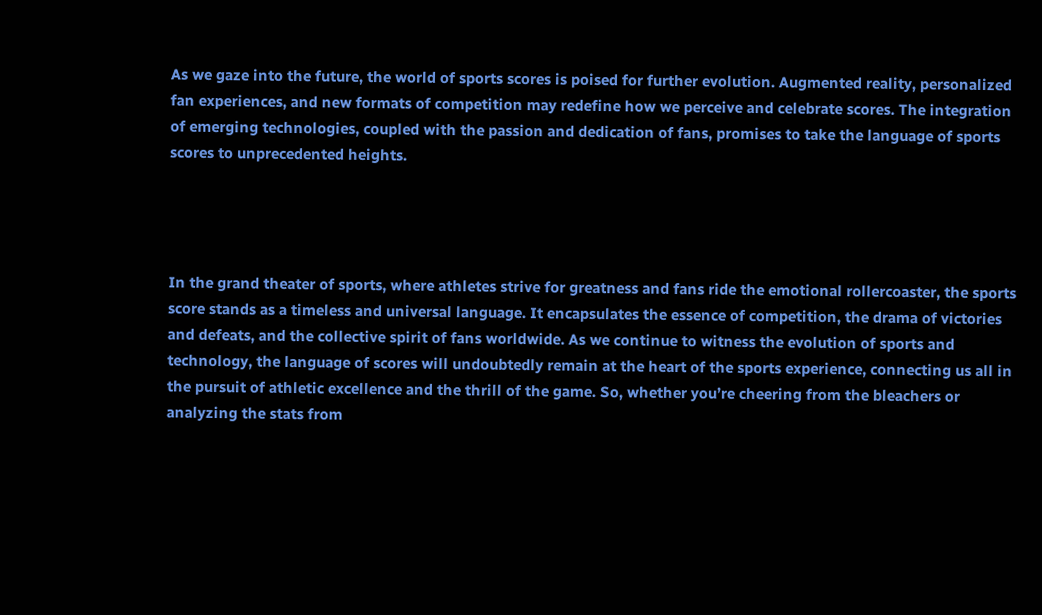As we gaze into the future, the world of sports scores is poised for further evolution. Augmented reality, personalized fan experiences, and new formats of competition may redefine how we perceive and celebrate scores. The integration of emerging technologies, coupled with the passion and dedication of fans, promises to take the language of sports scores to unprecedented heights.




In the grand theater of sports, where athletes strive for greatness and fans ride the emotional rollercoaster, the sports score stands as a timeless and universal language. It encapsulates the essence of competition, the drama of victories and defeats, and the collective spirit of fans worldwide. As we continue to witness the evolution of sports and technology, the language of scores will undoubtedly remain at the heart of the sports experience, connecting us all in the pursuit of athletic excellence and the thrill of the game. So, whether you’re cheering from the bleachers or analyzing the stats from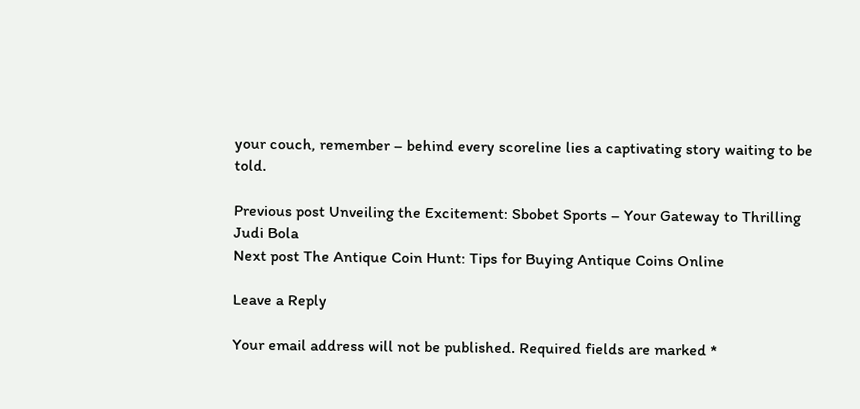your couch, remember – behind every scoreline lies a captivating story waiting to be told.

Previous post Unveiling the Excitement: Sbobet Sports – Your Gateway to Thrilling Judi Bola
Next post The Antique Coin Hunt: Tips for Buying Antique Coins Online

Leave a Reply

Your email address will not be published. Required fields are marked *